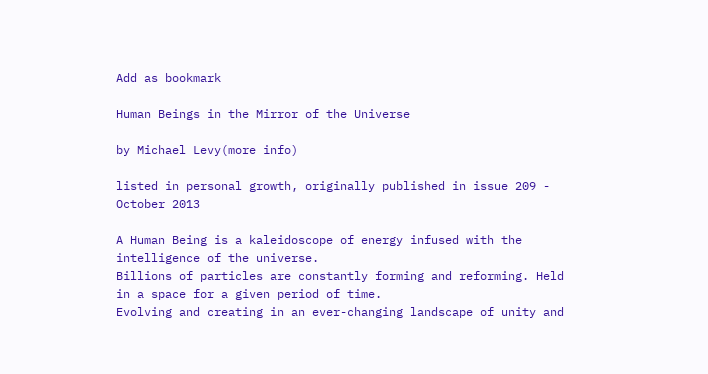Add as bookmark

Human Beings in the Mirror of the Universe

by Michael Levy(more info)

listed in personal growth, originally published in issue 209 - October 2013

A Human Being is a kaleidoscope of energy infused with the intelligence of the universe.
Billions of particles are constantly forming and reforming. Held in a space for a given period of time.
Evolving and creating in an ever-changing landscape of unity and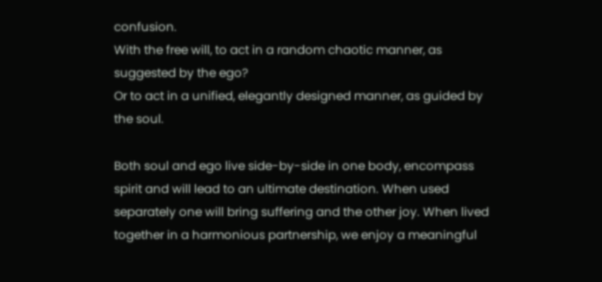confusion.
With the free will, to act in a random chaotic manner, as suggested by the ego?
Or to act in a unified, elegantly designed manner, as guided by the soul.

Both soul and ego live side-by-side in one body, encompass spirit and will lead to an ultimate destination. When used separately one will bring suffering and the other joy. When lived together in a harmonious partnership, we enjoy a meaningful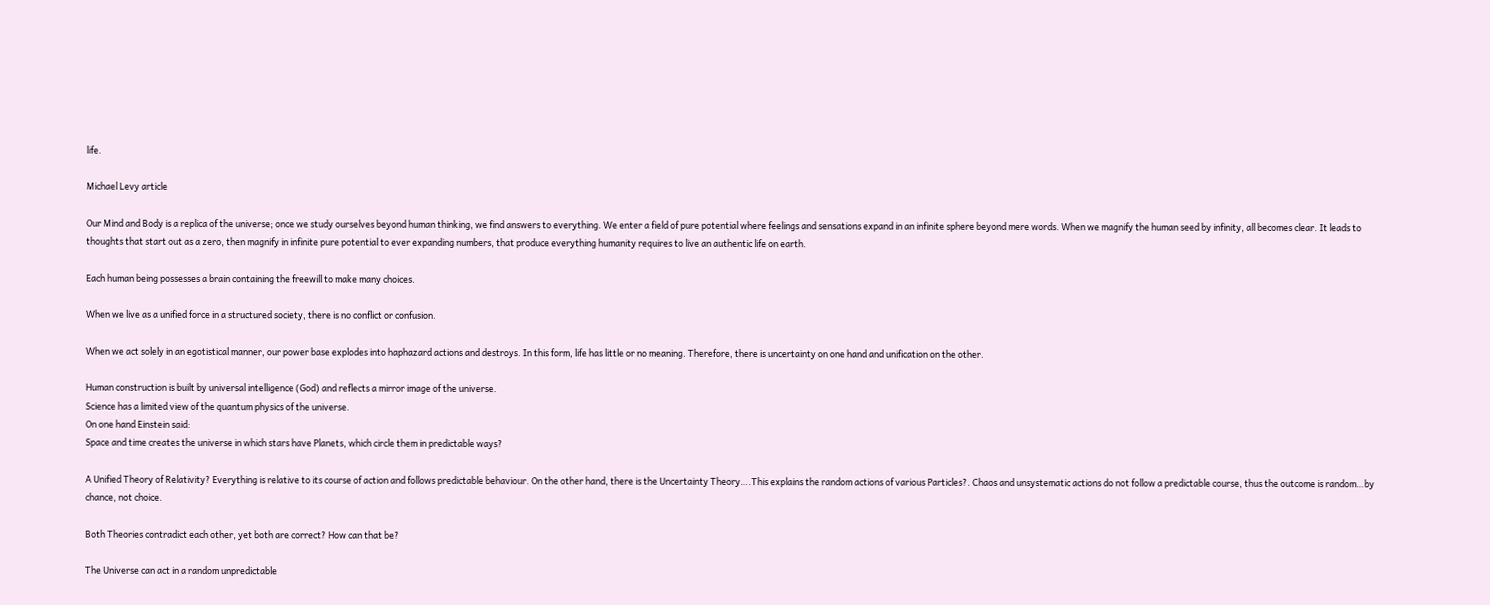life.

Michael Levy article

Our Mind and Body is a replica of the universe; once we study ourselves beyond human thinking, we find answers to everything. We enter a field of pure potential where feelings and sensations expand in an infinite sphere beyond mere words. When we magnify the human seed by infinity, all becomes clear. It leads to thoughts that start out as a zero, then magnify in infinite pure potential to ever expanding numbers, that produce everything humanity requires to live an authentic life on earth.

Each human being possesses a brain containing the freewill to make many choices.

When we live as a unified force in a structured society, there is no conflict or confusion.

When we act solely in an egotistical manner, our power base explodes into haphazard actions and destroys. In this form, life has little or no meaning. Therefore, there is uncertainty on one hand and unification on the other.

Human construction is built by universal intelligence (God) and reflects a mirror image of the universe.
Science has a limited view of the quantum physics of the universe.
On one hand Einstein said:
Space and time creates the universe in which stars have Planets, which circle them in predictable ways?

A Unified Theory of Relativity? Everything is relative to its course of action and follows predictable behaviour. On the other hand, there is the Uncertainty Theory….This explains the random actions of various Particles?. Chaos and unsystematic actions do not follow a predictable course, thus the outcome is random…by chance, not choice.

Both Theories contradict each other, yet both are correct? How can that be?

The Universe can act in a random unpredictable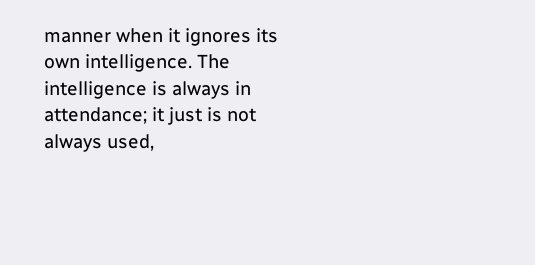manner when it ignores its own intelligence. The intelligence is always in attendance; it just is not always used,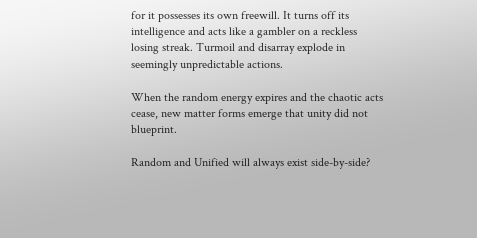for it possesses its own freewill. It turns off its intelligence and acts like a gambler on a reckless losing streak. Turmoil and disarray explode in seemingly unpredictable actions.

When the random energy expires and the chaotic acts cease, new matter forms emerge that unity did not blueprint.

Random and Unified will always exist side-by-side?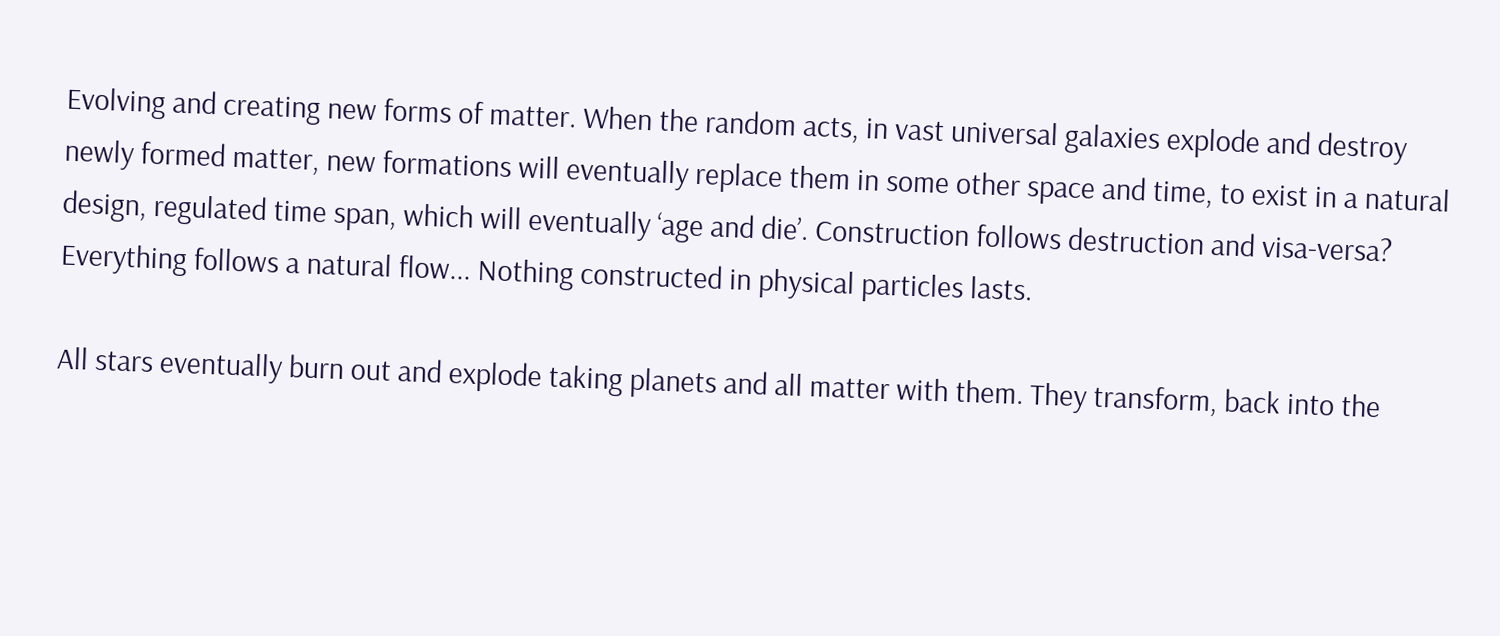Evolving and creating new forms of matter. When the random acts, in vast universal galaxies explode and destroy newly formed matter, new formations will eventually replace them in some other space and time, to exist in a natural design, regulated time span, which will eventually ‘age and die’. Construction follows destruction and visa-versa? Everything follows a natural flow... Nothing constructed in physical particles lasts.

All stars eventually burn out and explode taking planets and all matter with them. They transform, back into the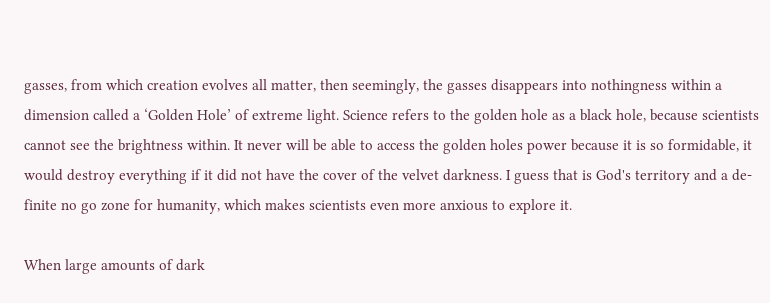gasses, from which creation evolves all matter, then seemingly, the gasses disappears into nothingness within a dimension called a ‘Golden Hole’ of extreme light. Science refers to the golden hole as a black hole, because scientists cannot see the brightness within. It never will be able to access the golden holes power because it is so formidable, it would destroy everything if it did not have the cover of the velvet darkness. I guess that is God's territory and a de-finite no go zone for humanity, which makes scientists even more anxious to explore it.

When large amounts of dark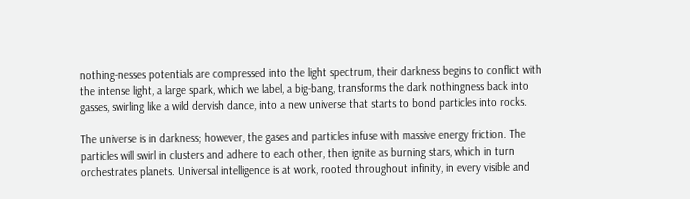nothing-nesses potentials are compressed into the light spectrum, their darkness begins to conflict with the intense light, a large spark, which we label, a big-bang, transforms the dark nothingness back into gasses, swirling like a wild dervish dance, into a new universe that starts to bond particles into rocks.

The universe is in darkness; however, the gases and particles infuse with massive energy friction. The particles will swirl in clusters and adhere to each other, then ignite as burning stars, which in turn orchestrates planets. Universal intelligence is at work, rooted throughout infinity, in every visible and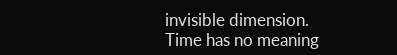invisible dimension. Time has no meaning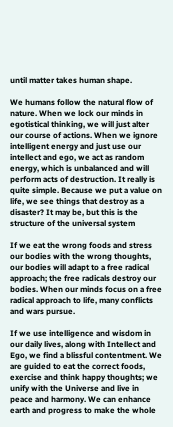until matter takes human shape.

We humans follow the natural flow of nature. When we lock our minds in egotistical thinking, we will just alter our course of actions. When we ignore intelligent energy and just use our intellect and ego, we act as random energy, which is unbalanced and will perform acts of destruction. It really is quite simple. Because we put a value on life, we see things that destroy as a disaster? It may be, but this is the structure of the universal system

If we eat the wrong foods and stress our bodies with the wrong thoughts, our bodies will adapt to a free radical approach; the free radicals destroy our bodies. When our minds focus on a free radical approach to life, many conflicts and wars pursue.

If we use intelligence and wisdom in our daily lives, along with Intellect and Ego, we find a blissful contentment. We are guided to eat the correct foods, exercise and think happy thoughts; we unify with the Universe and live in peace and harmony. We can enhance earth and progress to make the whole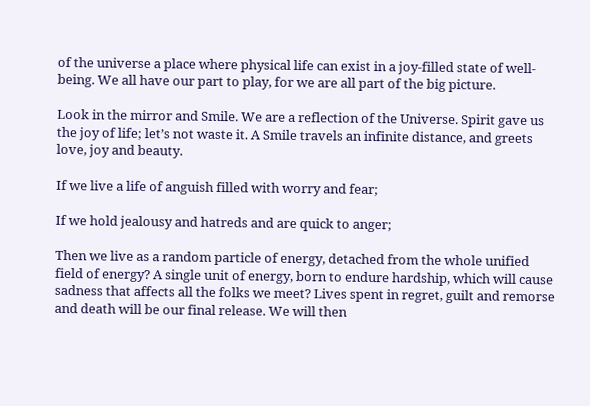of the universe a place where physical life can exist in a joy-filled state of well-being. We all have our part to play, for we are all part of the big picture.

Look in the mirror and Smile. We are a reflection of the Universe. Spirit gave us the joy of life; let’s not waste it. A Smile travels an infinite distance, and greets love, joy and beauty.

If we live a life of anguish filled with worry and fear;

If we hold jealousy and hatreds and are quick to anger;

Then we live as a random particle of energy, detached from the whole unified field of energy? A single unit of energy, born to endure hardship, which will cause sadness that affects all the folks we meet? Lives spent in regret, guilt and remorse and death will be our final release. We will then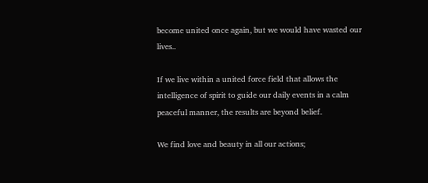become united once again, but we would have wasted our lives..

If we live within a united force field that allows the intelligence of spirit to guide our daily events in a calm peaceful manner, the results are beyond belief.

We find love and beauty in all our actions;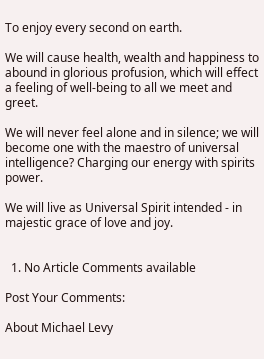To enjoy every second on earth.

We will cause health, wealth and happiness to abound in glorious profusion, which will effect a feeling of well-being to all we meet and greet.

We will never feel alone and in silence; we will become one with the maestro of universal intelligence? Charging our energy with spirits power.

We will live as Universal Spirit intended - in majestic grace of love and joy.


  1. No Article Comments available

Post Your Comments:

About Michael Levy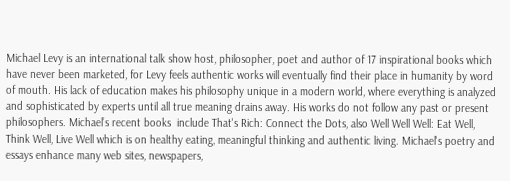Michael Levy is an international talk show host, philosopher, poet and author of 17 inspirational books which have never been marketed, for Levy feels authentic works will eventually find their place in humanity by word of mouth. His lack of education makes his philosophy unique in a modern world, where everything is analyzed and sophisticated by experts until all true meaning drains away. His works do not follow any past or present philosophers. Michael’s recent books  include That's Rich: Connect the Dots, also Well Well Well: Eat Well, Think Well, Live Well which is on healthy eating, meaningful thinking and authentic living. Michael's poetry and essays enhance many web sites, newspapers,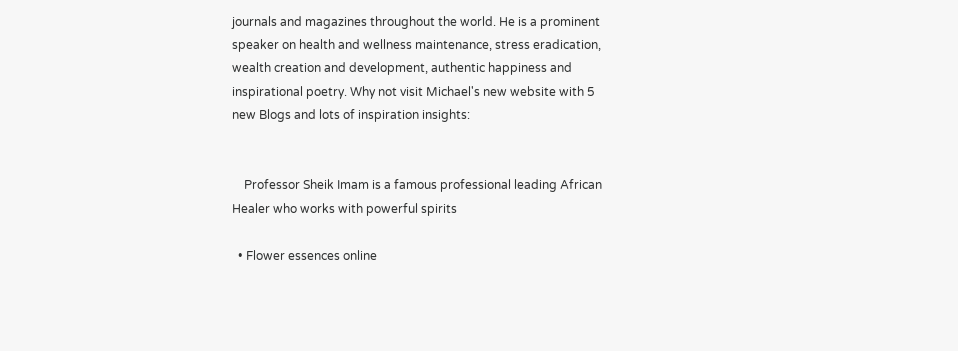journals and magazines throughout the world. He is a prominent speaker on health and wellness maintenance, stress eradication, wealth creation and development, authentic happiness and inspirational poetry. Why not visit Michael's new website with 5 new Blogs and lots of inspiration insights:


    Professor Sheik Imam is a famous professional leading African Healer who works with powerful spirits

  • Flower essences online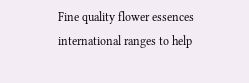Fine quality flower essences international ranges to help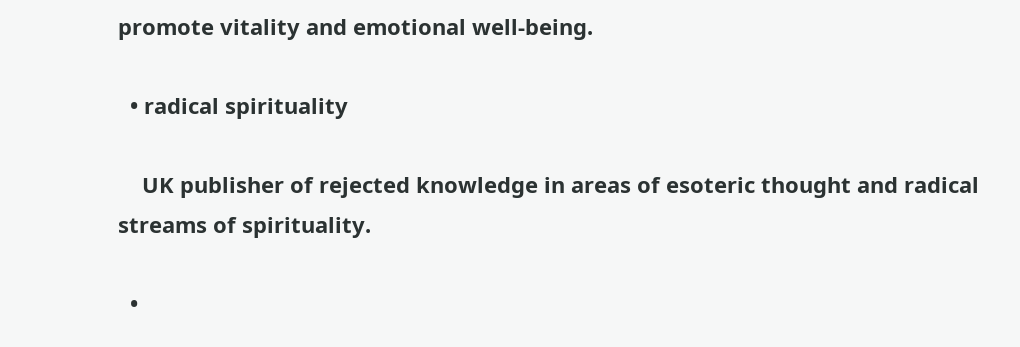promote vitality and emotional well-being.

  • radical spirituality

    UK publisher of rejected knowledge in areas of esoteric thought and radical streams of spirituality.

  •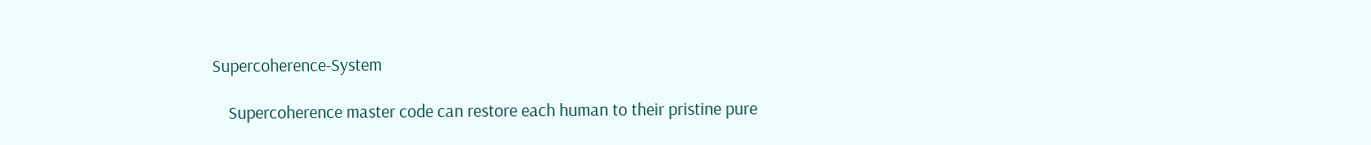Supercoherence-System

    Supercoherence master code can restore each human to their pristine pure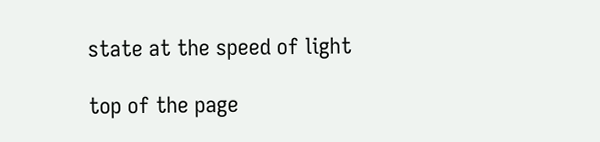state at the speed of light

top of the page